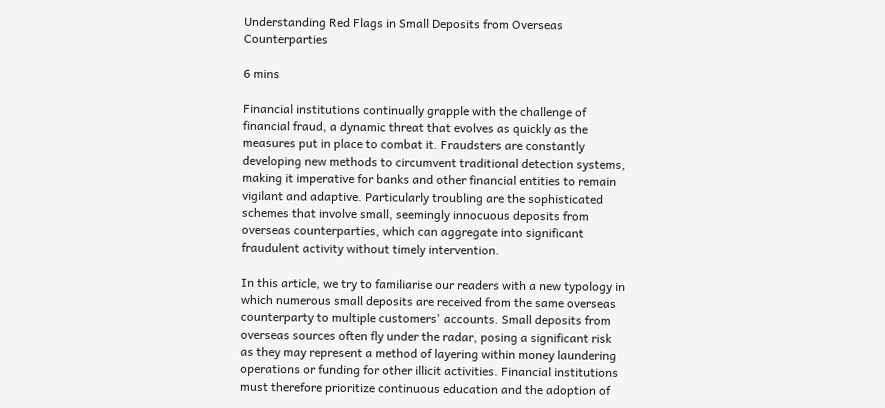Understanding Red Flags in Small Deposits from Overseas Counterparties

6 mins

Financial institutions continually grapple with the challenge of financial fraud, a dynamic threat that evolves as quickly as the measures put in place to combat it. Fraudsters are constantly developing new methods to circumvent traditional detection systems, making it imperative for banks and other financial entities to remain vigilant and adaptive. Particularly troubling are the sophisticated schemes that involve small, seemingly innocuous deposits from overseas counterparties, which can aggregate into significant fraudulent activity without timely intervention.

In this article, we try to familiarise our readers with a new typology in which numerous small deposits are received from the same overseas counterparty to multiple customers' accounts. Small deposits from overseas sources often fly under the radar, posing a significant risk as they may represent a method of layering within money laundering operations or funding for other illicit activities. Financial institutions must therefore prioritize continuous education and the adoption of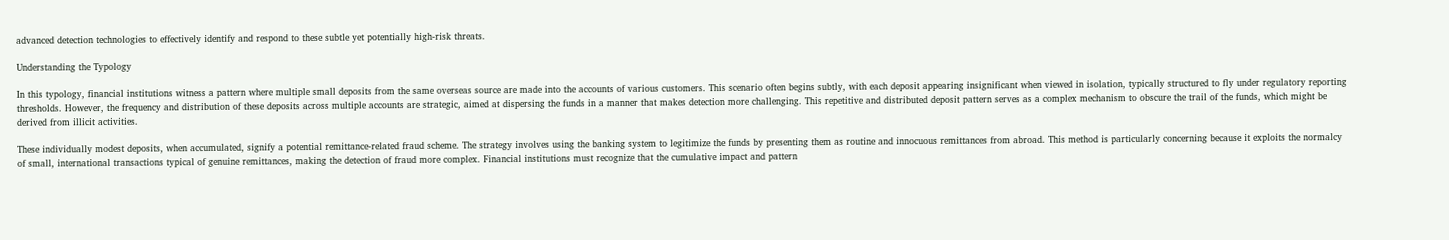advanced detection technologies to effectively identify and respond to these subtle yet potentially high-risk threats.

Understanding the Typology

In this typology, financial institutions witness a pattern where multiple small deposits from the same overseas source are made into the accounts of various customers. This scenario often begins subtly, with each deposit appearing insignificant when viewed in isolation, typically structured to fly under regulatory reporting thresholds. However, the frequency and distribution of these deposits across multiple accounts are strategic, aimed at dispersing the funds in a manner that makes detection more challenging. This repetitive and distributed deposit pattern serves as a complex mechanism to obscure the trail of the funds, which might be derived from illicit activities.

These individually modest deposits, when accumulated, signify a potential remittance-related fraud scheme. The strategy involves using the banking system to legitimize the funds by presenting them as routine and innocuous remittances from abroad. This method is particularly concerning because it exploits the normalcy of small, international transactions typical of genuine remittances, making the detection of fraud more complex. Financial institutions must recognize that the cumulative impact and pattern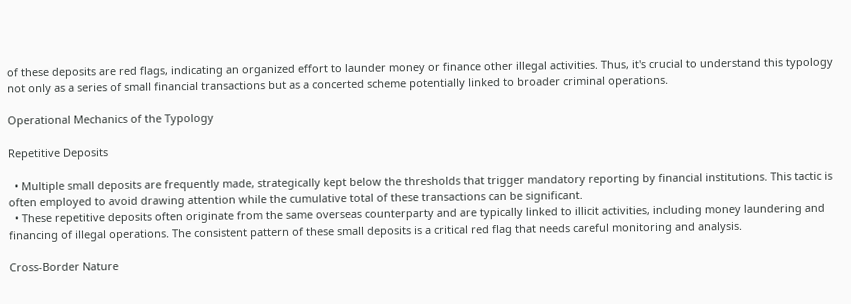of these deposits are red flags, indicating an organized effort to launder money or finance other illegal activities. Thus, it's crucial to understand this typology not only as a series of small financial transactions but as a concerted scheme potentially linked to broader criminal operations.

Operational Mechanics of the Typology

Repetitive Deposits

  • Multiple small deposits are frequently made, strategically kept below the thresholds that trigger mandatory reporting by financial institutions. This tactic is often employed to avoid drawing attention while the cumulative total of these transactions can be significant.
  • These repetitive deposits often originate from the same overseas counterparty and are typically linked to illicit activities, including money laundering and financing of illegal operations. The consistent pattern of these small deposits is a critical red flag that needs careful monitoring and analysis.

Cross-Border Nature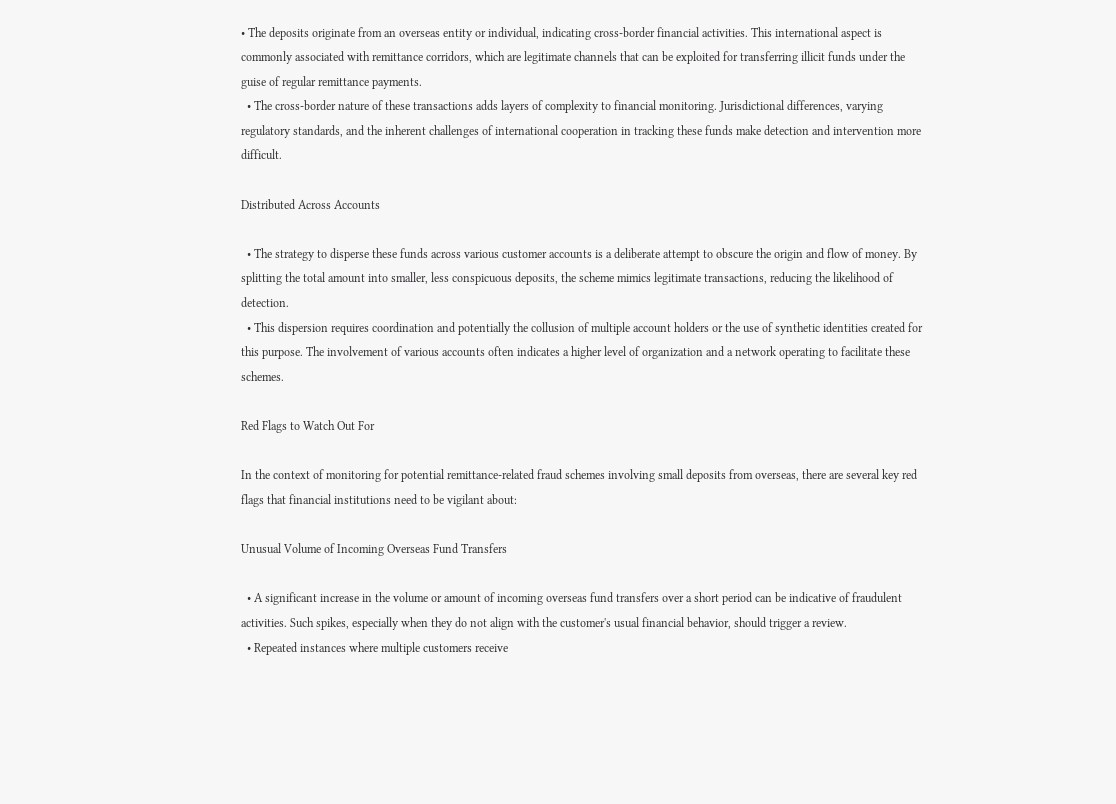• The deposits originate from an overseas entity or individual, indicating cross-border financial activities. This international aspect is commonly associated with remittance corridors, which are legitimate channels that can be exploited for transferring illicit funds under the guise of regular remittance payments.
  • The cross-border nature of these transactions adds layers of complexity to financial monitoring. Jurisdictional differences, varying regulatory standards, and the inherent challenges of international cooperation in tracking these funds make detection and intervention more difficult.

Distributed Across Accounts

  • The strategy to disperse these funds across various customer accounts is a deliberate attempt to obscure the origin and flow of money. By splitting the total amount into smaller, less conspicuous deposits, the scheme mimics legitimate transactions, reducing the likelihood of detection.
  • This dispersion requires coordination and potentially the collusion of multiple account holders or the use of synthetic identities created for this purpose. The involvement of various accounts often indicates a higher level of organization and a network operating to facilitate these schemes.

Red Flags to Watch Out For

In the context of monitoring for potential remittance-related fraud schemes involving small deposits from overseas, there are several key red flags that financial institutions need to be vigilant about:

Unusual Volume of Incoming Overseas Fund Transfers

  • A significant increase in the volume or amount of incoming overseas fund transfers over a short period can be indicative of fraudulent activities. Such spikes, especially when they do not align with the customer's usual financial behavior, should trigger a review.
  • Repeated instances where multiple customers receive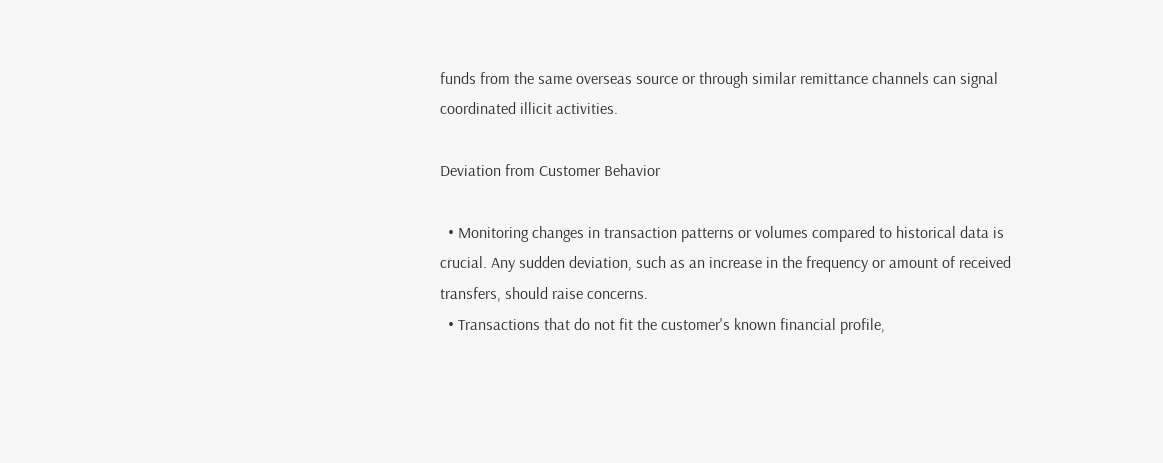funds from the same overseas source or through similar remittance channels can signal coordinated illicit activities.

Deviation from Customer Behavior

  • Monitoring changes in transaction patterns or volumes compared to historical data is crucial. Any sudden deviation, such as an increase in the frequency or amount of received transfers, should raise concerns.
  • Transactions that do not fit the customer's known financial profile,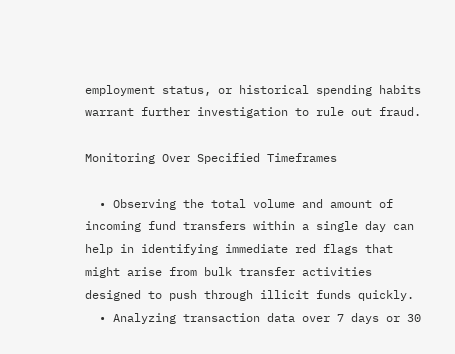employment status, or historical spending habits warrant further investigation to rule out fraud.

Monitoring Over Specified Timeframes

  • Observing the total volume and amount of incoming fund transfers within a single day can help in identifying immediate red flags that might arise from bulk transfer activities designed to push through illicit funds quickly.
  • Analyzing transaction data over 7 days or 30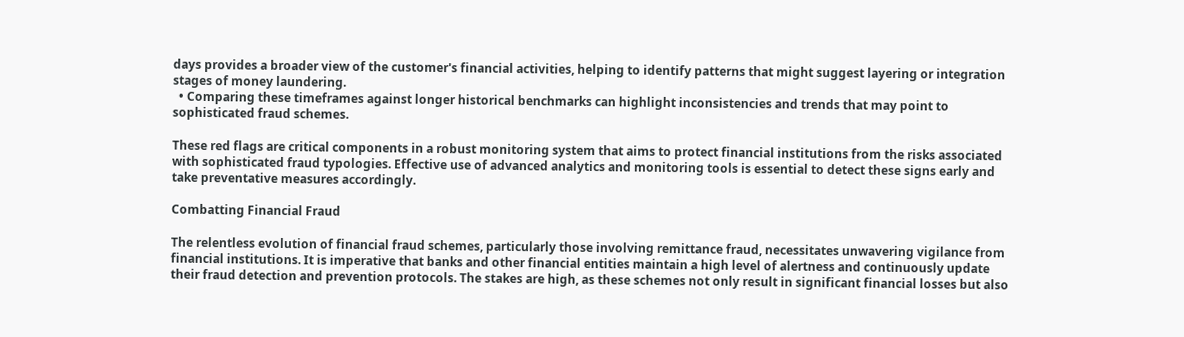days provides a broader view of the customer's financial activities, helping to identify patterns that might suggest layering or integration stages of money laundering.
  • Comparing these timeframes against longer historical benchmarks can highlight inconsistencies and trends that may point to sophisticated fraud schemes.

These red flags are critical components in a robust monitoring system that aims to protect financial institutions from the risks associated with sophisticated fraud typologies. Effective use of advanced analytics and monitoring tools is essential to detect these signs early and take preventative measures accordingly.

Combatting Financial Fraud

The relentless evolution of financial fraud schemes, particularly those involving remittance fraud, necessitates unwavering vigilance from financial institutions. It is imperative that banks and other financial entities maintain a high level of alertness and continuously update their fraud detection and prevention protocols. The stakes are high, as these schemes not only result in significant financial losses but also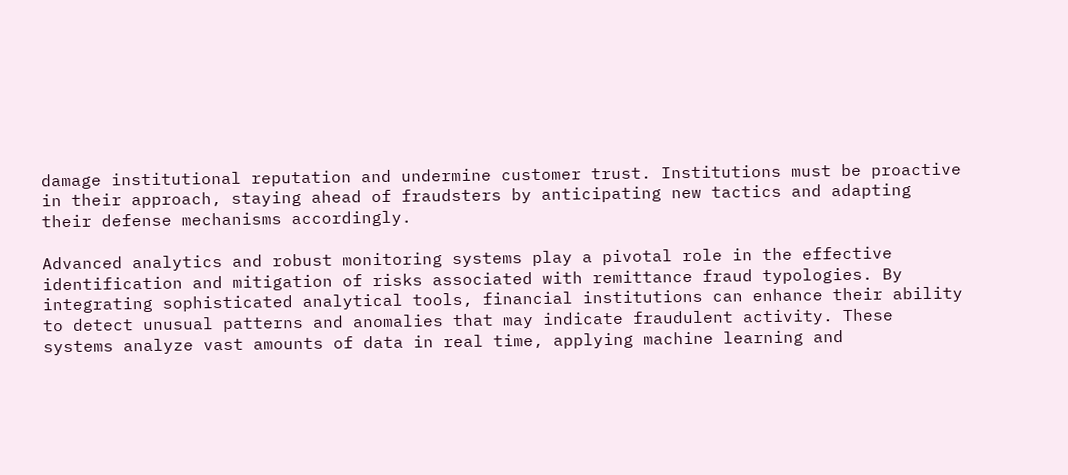damage institutional reputation and undermine customer trust. Institutions must be proactive in their approach, staying ahead of fraudsters by anticipating new tactics and adapting their defense mechanisms accordingly.

Advanced analytics and robust monitoring systems play a pivotal role in the effective identification and mitigation of risks associated with remittance fraud typologies. By integrating sophisticated analytical tools, financial institutions can enhance their ability to detect unusual patterns and anomalies that may indicate fraudulent activity. These systems analyze vast amounts of data in real time, applying machine learning and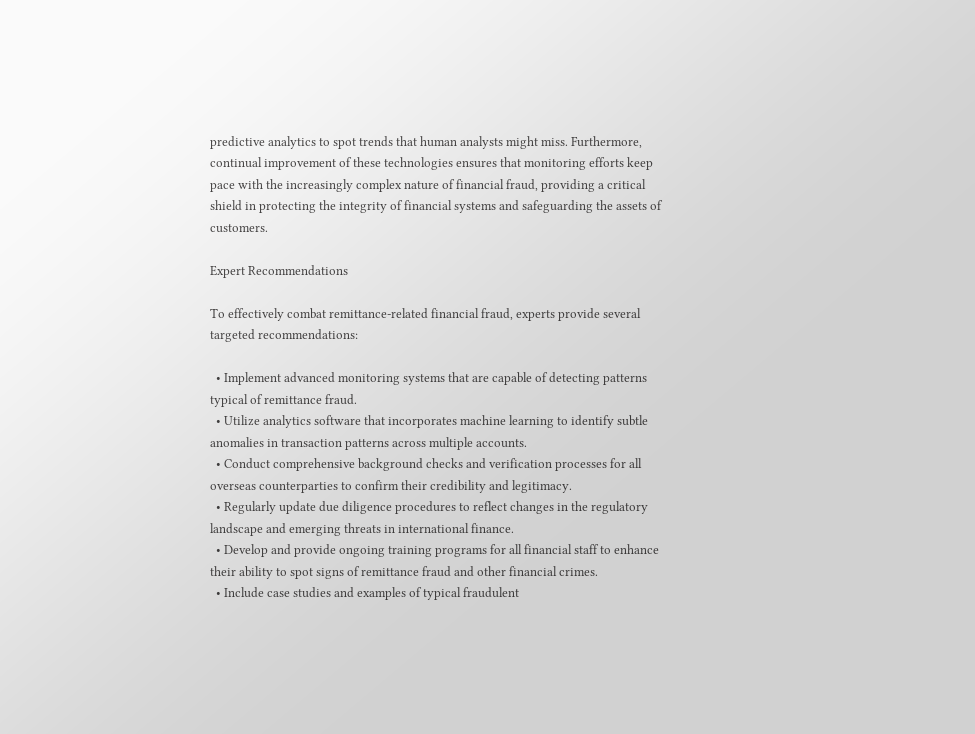predictive analytics to spot trends that human analysts might miss. Furthermore, continual improvement of these technologies ensures that monitoring efforts keep pace with the increasingly complex nature of financial fraud, providing a critical shield in protecting the integrity of financial systems and safeguarding the assets of customers.

Expert Recommendations

To effectively combat remittance-related financial fraud, experts provide several targeted recommendations:

  • Implement advanced monitoring systems that are capable of detecting patterns typical of remittance fraud.
  • Utilize analytics software that incorporates machine learning to identify subtle anomalies in transaction patterns across multiple accounts.
  • Conduct comprehensive background checks and verification processes for all overseas counterparties to confirm their credibility and legitimacy.
  • Regularly update due diligence procedures to reflect changes in the regulatory landscape and emerging threats in international finance.
  • Develop and provide ongoing training programs for all financial staff to enhance their ability to spot signs of remittance fraud and other financial crimes.
  • Include case studies and examples of typical fraudulent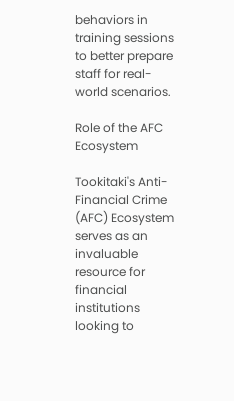behaviors in training sessions to better prepare staff for real-world scenarios.

Role of the AFC Ecosystem

Tookitaki's Anti-Financial Crime (AFC) Ecosystem serves as an invaluable resource for financial institutions looking to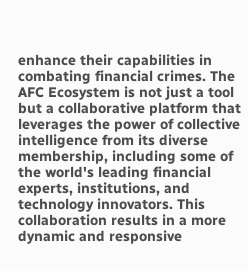enhance their capabilities in combating financial crimes. The AFC Ecosystem is not just a tool but a collaborative platform that leverages the power of collective intelligence from its diverse membership, including some of the world's leading financial experts, institutions, and technology innovators. This collaboration results in a more dynamic and responsive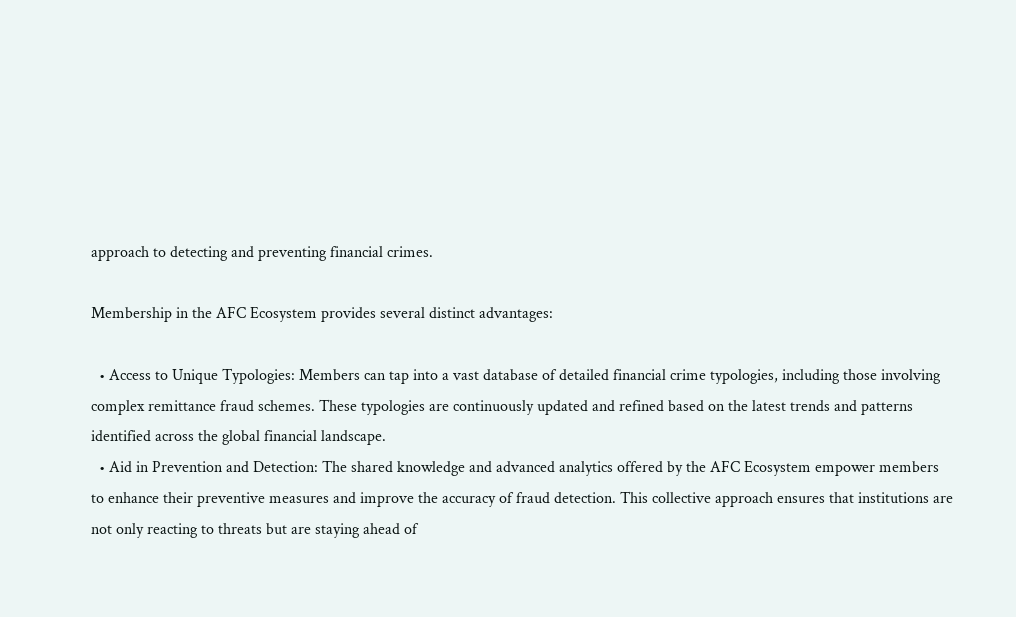approach to detecting and preventing financial crimes.

Membership in the AFC Ecosystem provides several distinct advantages:

  • Access to Unique Typologies: Members can tap into a vast database of detailed financial crime typologies, including those involving complex remittance fraud schemes. These typologies are continuously updated and refined based on the latest trends and patterns identified across the global financial landscape.
  • Aid in Prevention and Detection: The shared knowledge and advanced analytics offered by the AFC Ecosystem empower members to enhance their preventive measures and improve the accuracy of fraud detection. This collective approach ensures that institutions are not only reacting to threats but are staying ahead of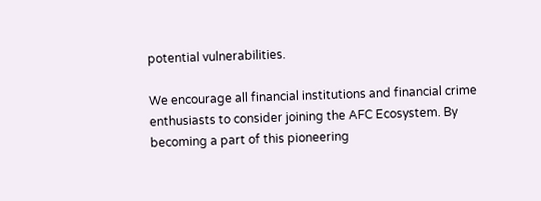potential vulnerabilities.

We encourage all financial institutions and financial crime enthusiasts to consider joining the AFC Ecosystem. By becoming a part of this pioneering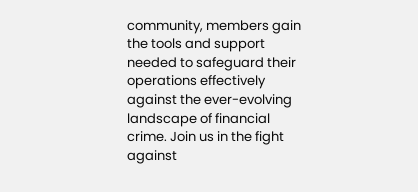community, members gain the tools and support needed to safeguard their operations effectively against the ever-evolving landscape of financial crime. Join us in the fight against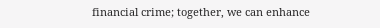financial crime; together, we can enhance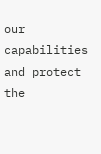our capabilities and protect the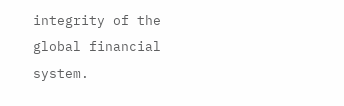integrity of the global financial system.